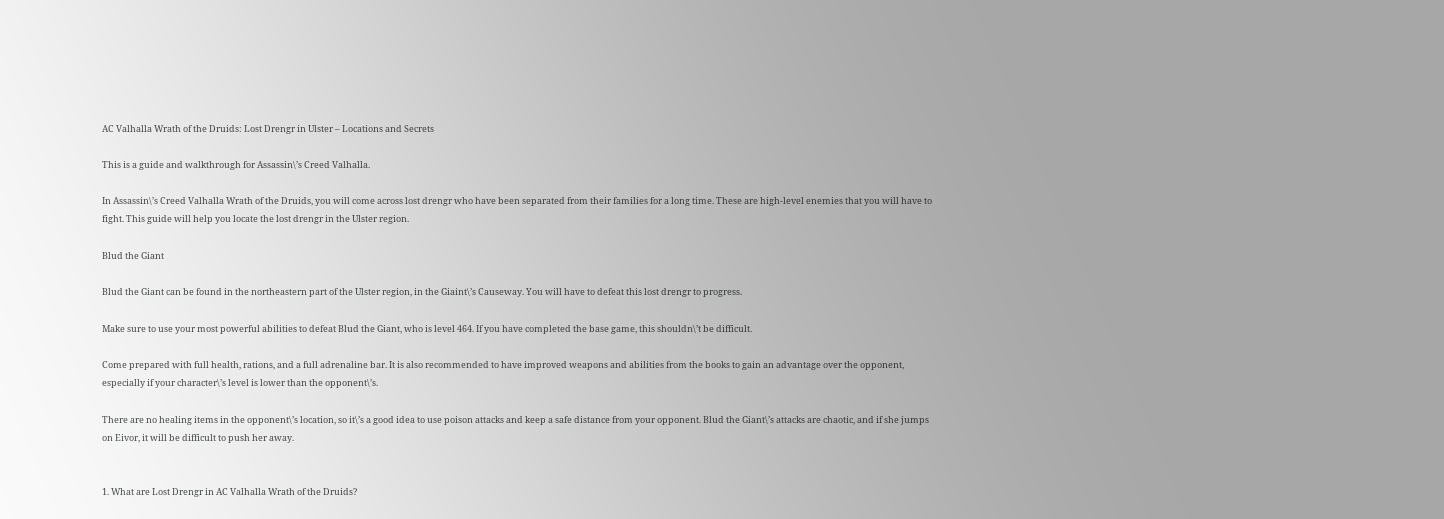AC Valhalla Wrath of the Druids: Lost Drengr in Ulster – Locations and Secrets

This is a guide and walkthrough for Assassin\’s Creed Valhalla.

In Assassin\’s Creed Valhalla Wrath of the Druids, you will come across lost drengr who have been separated from their families for a long time. These are high-level enemies that you will have to fight. This guide will help you locate the lost drengr in the Ulster region.

Blud the Giant

Blud the Giant can be found in the northeastern part of the Ulster region, in the Giaint\’s Causeway. You will have to defeat this lost drengr to progress.

Make sure to use your most powerful abilities to defeat Blud the Giant, who is level 464. If you have completed the base game, this shouldn\’t be difficult.

Come prepared with full health, rations, and a full adrenaline bar. It is also recommended to have improved weapons and abilities from the books to gain an advantage over the opponent, especially if your character\’s level is lower than the opponent\’s.

There are no healing items in the opponent\’s location, so it\’s a good idea to use poison attacks and keep a safe distance from your opponent. Blud the Giant\’s attacks are chaotic, and if she jumps on Eivor, it will be difficult to push her away.


1. What are Lost Drengr in AC Valhalla Wrath of the Druids?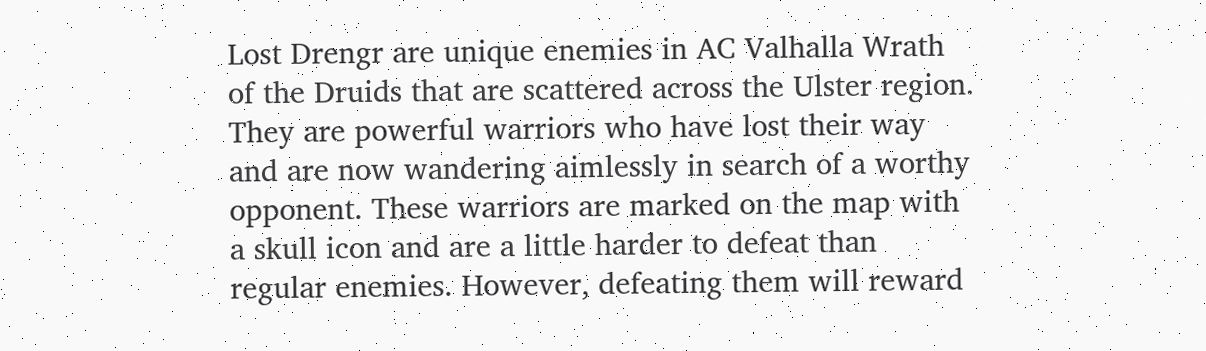Lost Drengr are unique enemies in AC Valhalla Wrath of the Druids that are scattered across the Ulster region. They are powerful warriors who have lost their way and are now wandering aimlessly in search of a worthy opponent. These warriors are marked on the map with a skull icon and are a little harder to defeat than regular enemies. However, defeating them will reward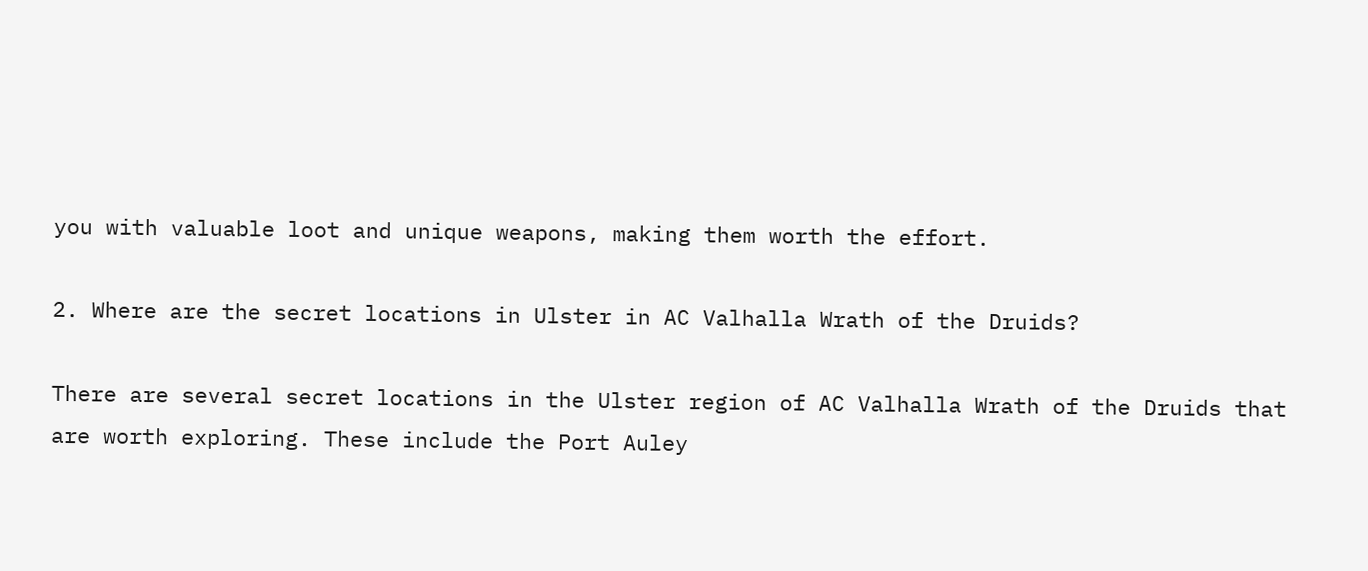you with valuable loot and unique weapons, making them worth the effort.

2. Where are the secret locations in Ulster in AC Valhalla Wrath of the Druids?

There are several secret locations in the Ulster region of AC Valhalla Wrath of the Druids that are worth exploring. These include the Port Auley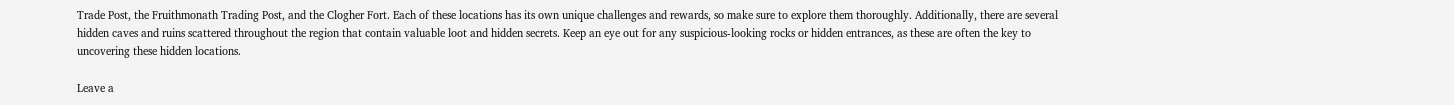Trade Post, the Fruithmonath Trading Post, and the Clogher Fort. Each of these locations has its own unique challenges and rewards, so make sure to explore them thoroughly. Additionally, there are several hidden caves and ruins scattered throughout the region that contain valuable loot and hidden secrets. Keep an eye out for any suspicious-looking rocks or hidden entrances, as these are often the key to uncovering these hidden locations.

Leave a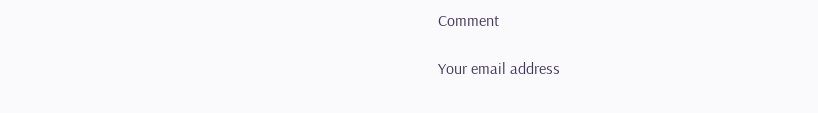Comment

Your email address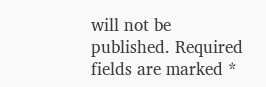will not be published. Required fields are marked *